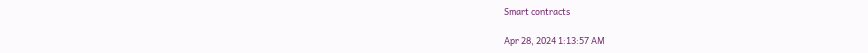Smart contracts

Apr 28, 2024 1:13:57 AM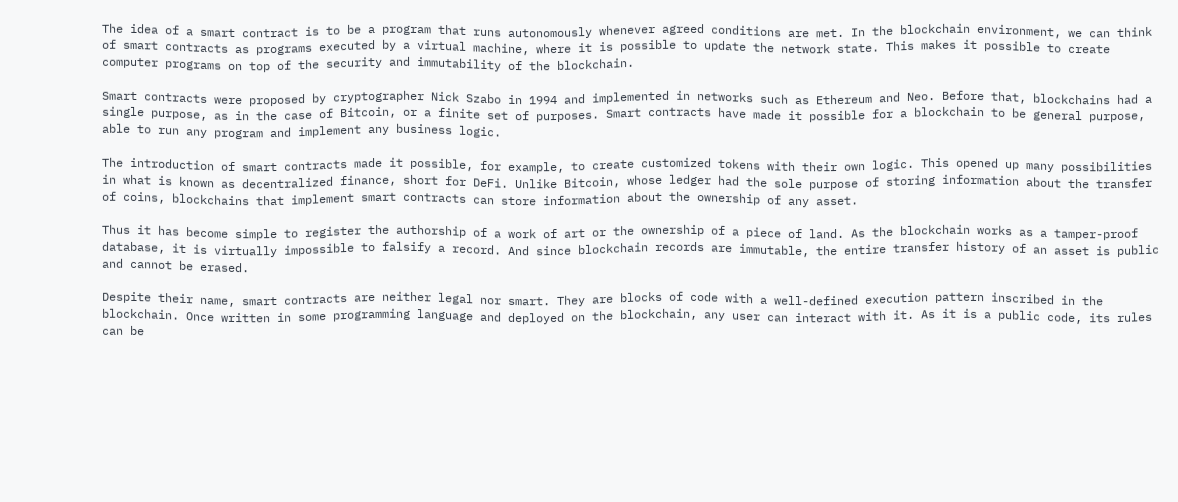The idea of a smart contract is to be a program that runs autonomously whenever agreed conditions are met. In the blockchain environment, we can think of smart contracts as programs executed by a virtual machine, where it is possible to update the network state. This makes it possible to create computer programs on top of the security and immutability of the blockchain.

Smart contracts were proposed by cryptographer Nick Szabo in 1994 and implemented in networks such as Ethereum and Neo. Before that, blockchains had a single purpose, as in the case of Bitcoin, or a finite set of purposes. Smart contracts have made it possible for a blockchain to be general purpose, able to run any program and implement any business logic.

The introduction of smart contracts made it possible, for example, to create customized tokens with their own logic. This opened up many possibilities in what is known as decentralized finance, short for DeFi. Unlike Bitcoin, whose ledger had the sole purpose of storing information about the transfer of coins, blockchains that implement smart contracts can store information about the ownership of any asset.

Thus it has become simple to register the authorship of a work of art or the ownership of a piece of land. As the blockchain works as a tamper-proof database, it is virtually impossible to falsify a record. And since blockchain records are immutable, the entire transfer history of an asset is public and cannot be erased.

Despite their name, smart contracts are neither legal nor smart. They are blocks of code with a well-defined execution pattern inscribed in the blockchain. Once written in some programming language and deployed on the blockchain, any user can interact with it. As it is a public code, its rules can be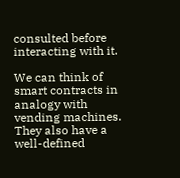consulted before interacting with it.

We can think of smart contracts in analogy with vending machines. They also have a well-defined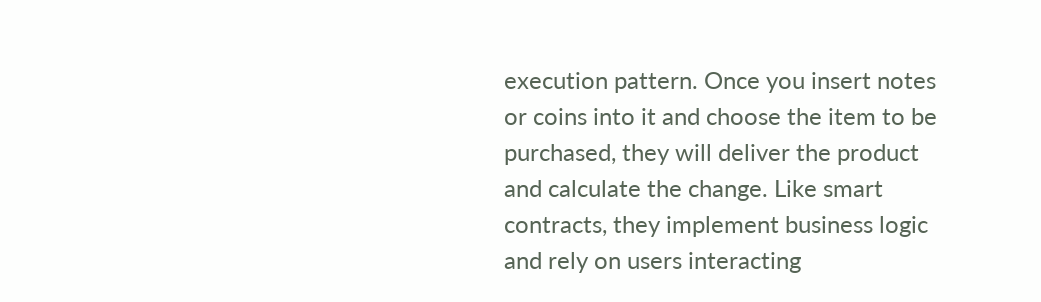execution pattern. Once you insert notes or coins into it and choose the item to be purchased, they will deliver the product and calculate the change. Like smart contracts, they implement business logic and rely on users interacting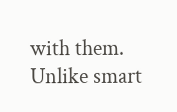with them. Unlike smart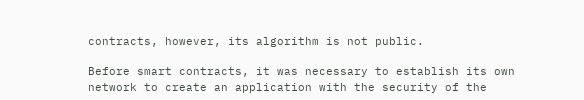contracts, however, its algorithm is not public.

Before smart contracts, it was necessary to establish its own network to create an application with the security of the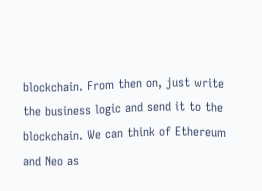blockchain. From then on, just write the business logic and send it to the blockchain. We can think of Ethereum and Neo as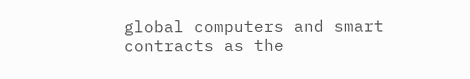global computers and smart contracts as the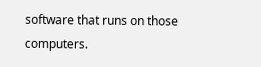software that runs on those computers.